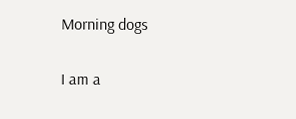Morning dogs

I am a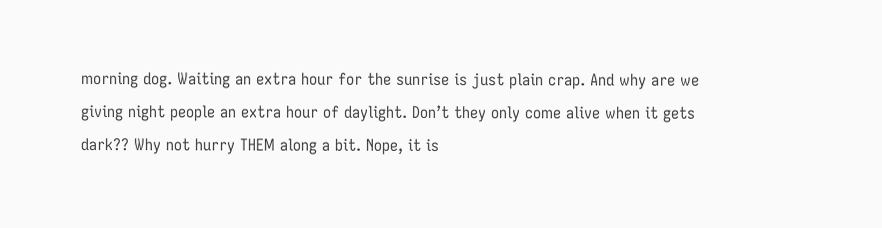morning dog. Waiting an extra hour for the sunrise is just plain crap. And why are we giving night people an extra hour of daylight. Don’t they only come alive when it gets dark?? Why not hurry THEM along a bit. Nope, it is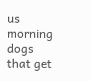us morning dogs that get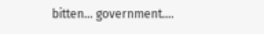bitten… government….